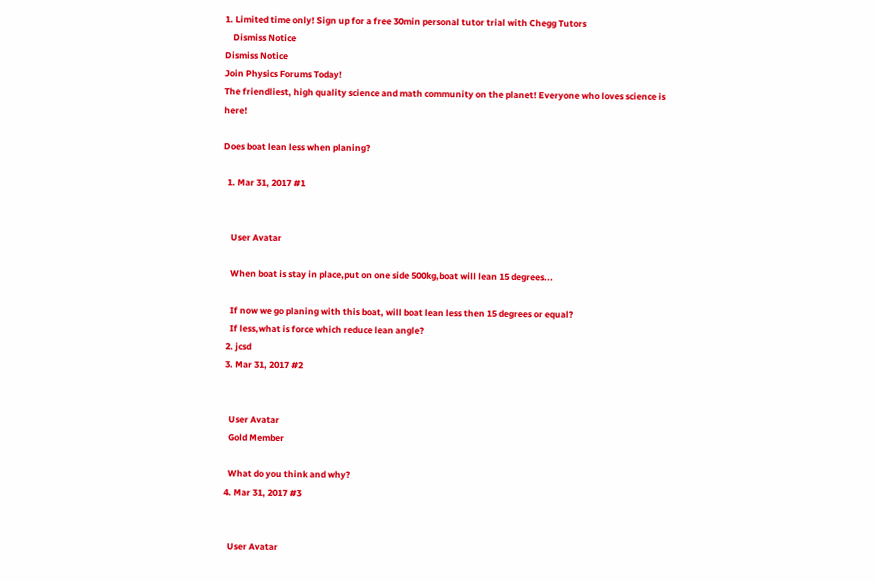1. Limited time only! Sign up for a free 30min personal tutor trial with Chegg Tutors
    Dismiss Notice
Dismiss Notice
Join Physics Forums Today!
The friendliest, high quality science and math community on the planet! Everyone who loves science is here!

Does boat lean less when planing?

  1. Mar 31, 2017 #1


    User Avatar

    When boat is stay in place,put on one side 500kg,boat will lean 15 degrees...

    If now we go planing with this boat, will boat lean less then 15 degrees or equal?
    If less,what is force which reduce lean angle?
  2. jcsd
  3. Mar 31, 2017 #2


    User Avatar
    Gold Member

    What do you think and why?
  4. Mar 31, 2017 #3


    User Avatar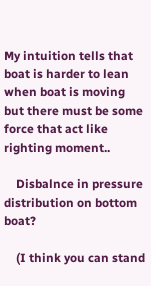My intuition tells that boat is harder to lean when boat is moving but there must be some force that act like righting moment..

    Disbalnce in pressure distribution on bottom boat?

    (I think you can stand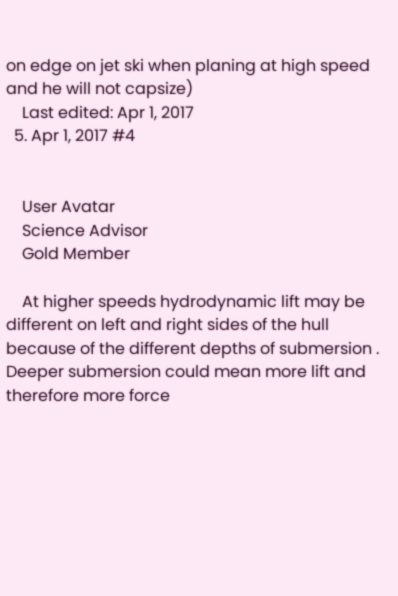on edge on jet ski when planing at high speed and he will not capsize)
    Last edited: Apr 1, 2017
  5. Apr 1, 2017 #4


    User Avatar
    Science Advisor
    Gold Member

    At higher speeds hydrodynamic lift may be different on left and right sides of the hull because of the different depths of submersion . Deeper submersion could mean more lift and therefore more force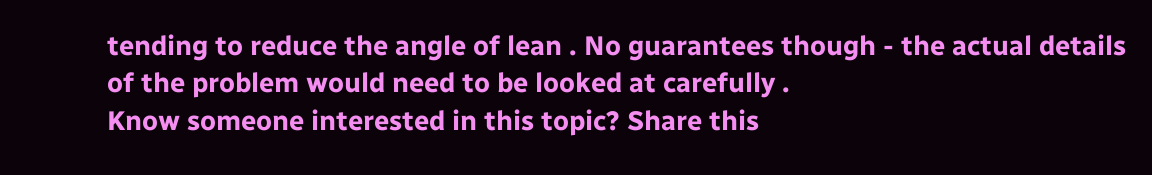tending to reduce the angle of lean . No guarantees though - the actual details of the problem would need to be looked at carefully .
Know someone interested in this topic? Share this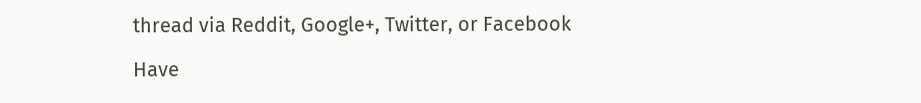thread via Reddit, Google+, Twitter, or Facebook

Have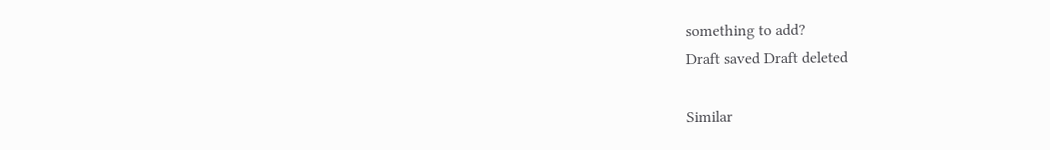something to add?
Draft saved Draft deleted

Similar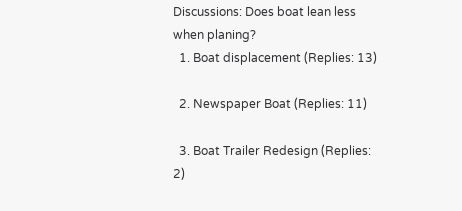Discussions: Does boat lean less when planing?
  1. Boat displacement (Replies: 13)

  2. Newspaper Boat (Replies: 11)

  3. Boat Trailer Redesign (Replies: 2)